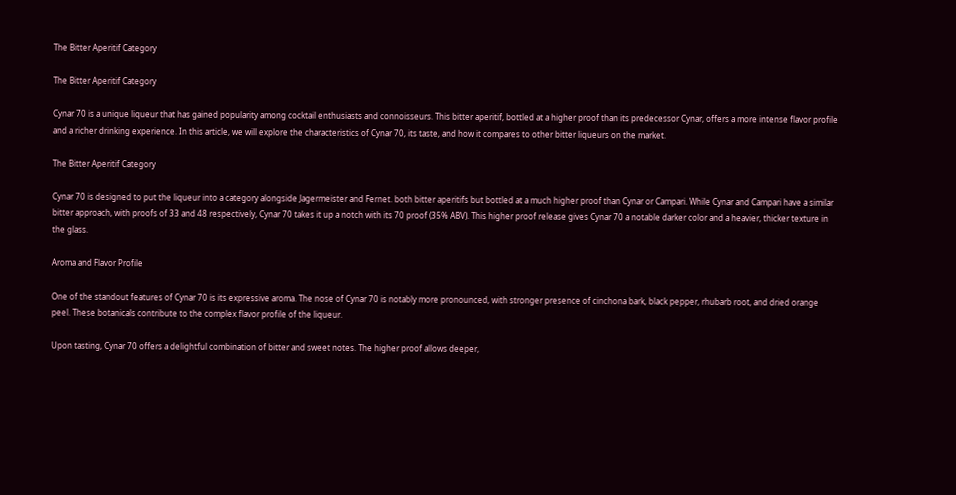The Bitter Aperitif Category

The Bitter Aperitif Category

Cynar 70 is a unique liqueur that has gained popularity among cocktail enthusiasts and connoisseurs. This bitter aperitif, bottled at a higher proof than its predecessor Cynar, offers a more intense flavor profile and a richer drinking experience. In this article, we will explore the characteristics of Cynar 70, its taste, and how it compares to other bitter liqueurs on the market.

The Bitter Aperitif Category

Cynar 70 is designed to put the liqueur into a category alongside Jagermeister and Fernet. both bitter aperitifs but bottled at a much higher proof than Cynar or Campari. While Cynar and Campari have a similar bitter approach, with proofs of 33 and 48 respectively, Cynar 70 takes it up a notch with its 70 proof (35% ABV). This higher proof release gives Cynar 70 a notable darker color and a heavier, thicker texture in the glass.

Aroma and Flavor Profile

One of the standout features of Cynar 70 is its expressive aroma. The nose of Cynar 70 is notably more pronounced, with stronger presence of cinchona bark, black pepper, rhubarb root, and dried orange peel. These botanicals contribute to the complex flavor profile of the liqueur.

Upon tasting, Cynar 70 offers a delightful combination of bitter and sweet notes. The higher proof allows deeper,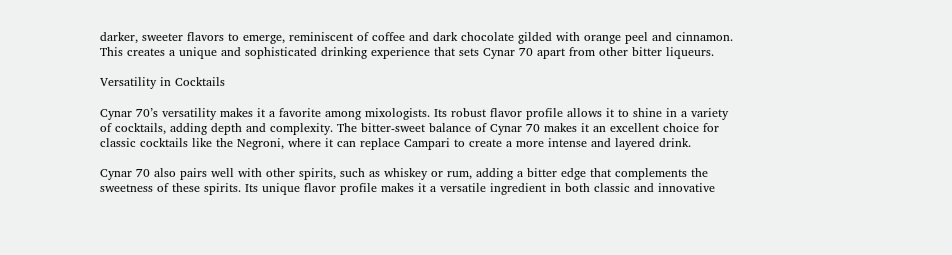darker, sweeter flavors to emerge, reminiscent of coffee and dark chocolate gilded with orange peel and cinnamon. This creates a unique and sophisticated drinking experience that sets Cynar 70 apart from other bitter liqueurs.

Versatility in Cocktails

Cynar 70’s versatility makes it a favorite among mixologists. Its robust flavor profile allows it to shine in a variety of cocktails, adding depth and complexity. The bitter-sweet balance of Cynar 70 makes it an excellent choice for classic cocktails like the Negroni, where it can replace Campari to create a more intense and layered drink.

Cynar 70 also pairs well with other spirits, such as whiskey or rum, adding a bitter edge that complements the sweetness of these spirits. Its unique flavor profile makes it a versatile ingredient in both classic and innovative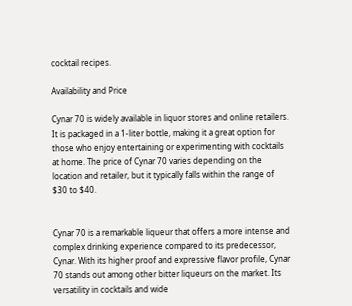cocktail recipes.

Availability and Price

Cynar 70 is widely available in liquor stores and online retailers. It is packaged in a 1-liter bottle, making it a great option for those who enjoy entertaining or experimenting with cocktails at home. The price of Cynar 70 varies depending on the location and retailer, but it typically falls within the range of $30 to $40.


Cynar 70 is a remarkable liqueur that offers a more intense and complex drinking experience compared to its predecessor, Cynar. With its higher proof and expressive flavor profile, Cynar 70 stands out among other bitter liqueurs on the market. Its versatility in cocktails and wide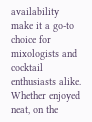availability make it a go-to choice for mixologists and cocktail enthusiasts alike. Whether enjoyed neat, on the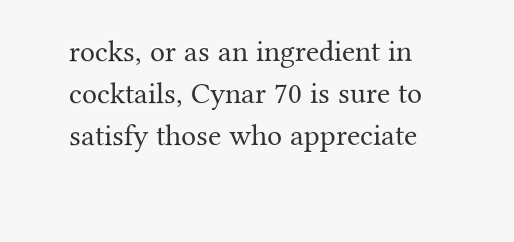rocks, or as an ingredient in cocktails, Cynar 70 is sure to satisfy those who appreciate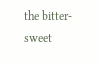the bitter-sweet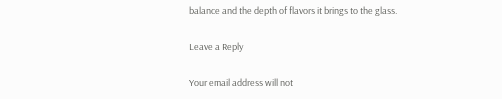balance and the depth of flavors it brings to the glass.

Leave a Reply

Your email address will not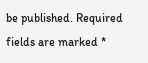be published. Required fields are marked *